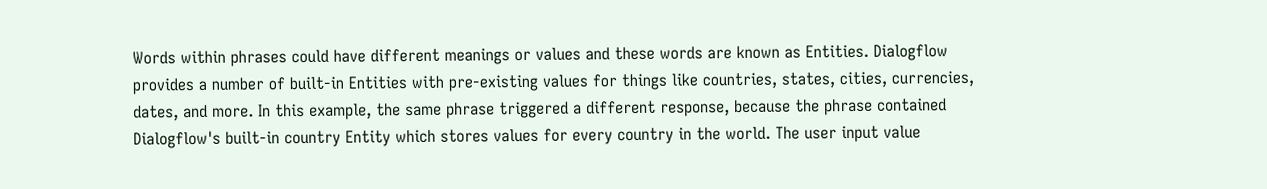Words within phrases could have different meanings or values and these words are known as Entities. Dialogflow provides a number of built-in Entities with pre-existing values for things like countries, states, cities, currencies, dates, and more. In this example, the same phrase triggered a different response, because the phrase contained Dialogflow's built-in country Entity which stores values for every country in the world. The user input value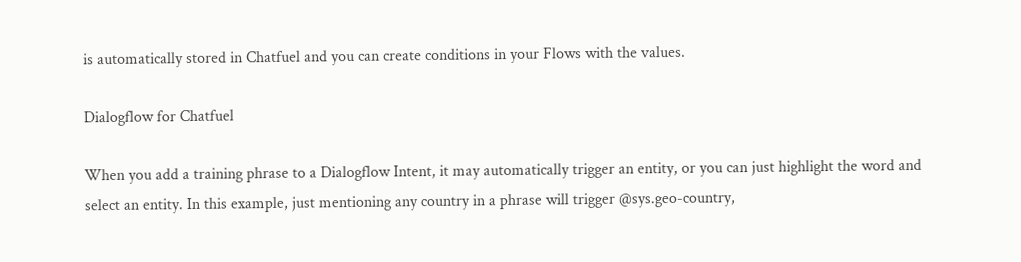is automatically stored in Chatfuel and you can create conditions in your Flows with the values.

Dialogflow for Chatfuel

When you add a training phrase to a Dialogflow Intent, it may automatically trigger an entity, or you can just highlight the word and select an entity. In this example, just mentioning any country in a phrase will trigger @sys.geo-country,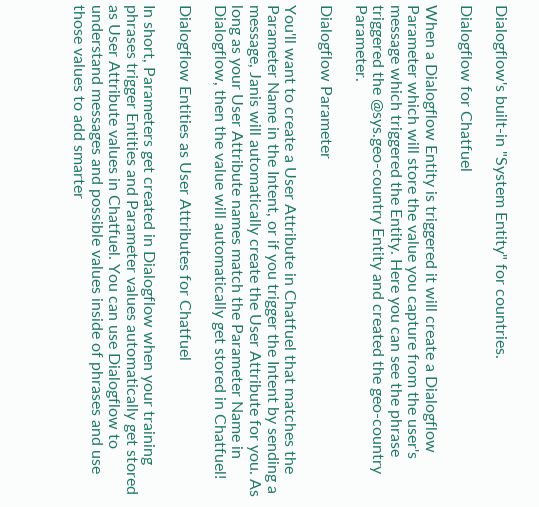Dialogflow's built-in "System Entity" for countries.

Dialogflow for Chatfuel

When a Dialogflow Entity is triggered it will create a Dialogflow Parameter which will store the value you capture from the user's message which triggered the Entity. Here you can see the phrase triggered the @sys.geo-country Entity and created the geo-country Parameter.

Dialogflow Parameter

You'll want to create a User Attribute in Chatfuel that matches the Parameter Name in the Intent, or if you trigger the Intent by sending a message, Janis will automatically create the User Attribute for you. As long as your User Attribute names match the Parameter Name in Dialogflow, then the value will automatically get stored in Chatfuel!

Dialogflow Entities as User Attributes for Chatfuel

In short, Parameters get created in Dialogflow when your training phrases trigger Entities and Parameter values automatically get stored as User Attribute values in Chatfuel. You can use Dialogflow to understand messages and possible values inside of phrases and use those values to add smarter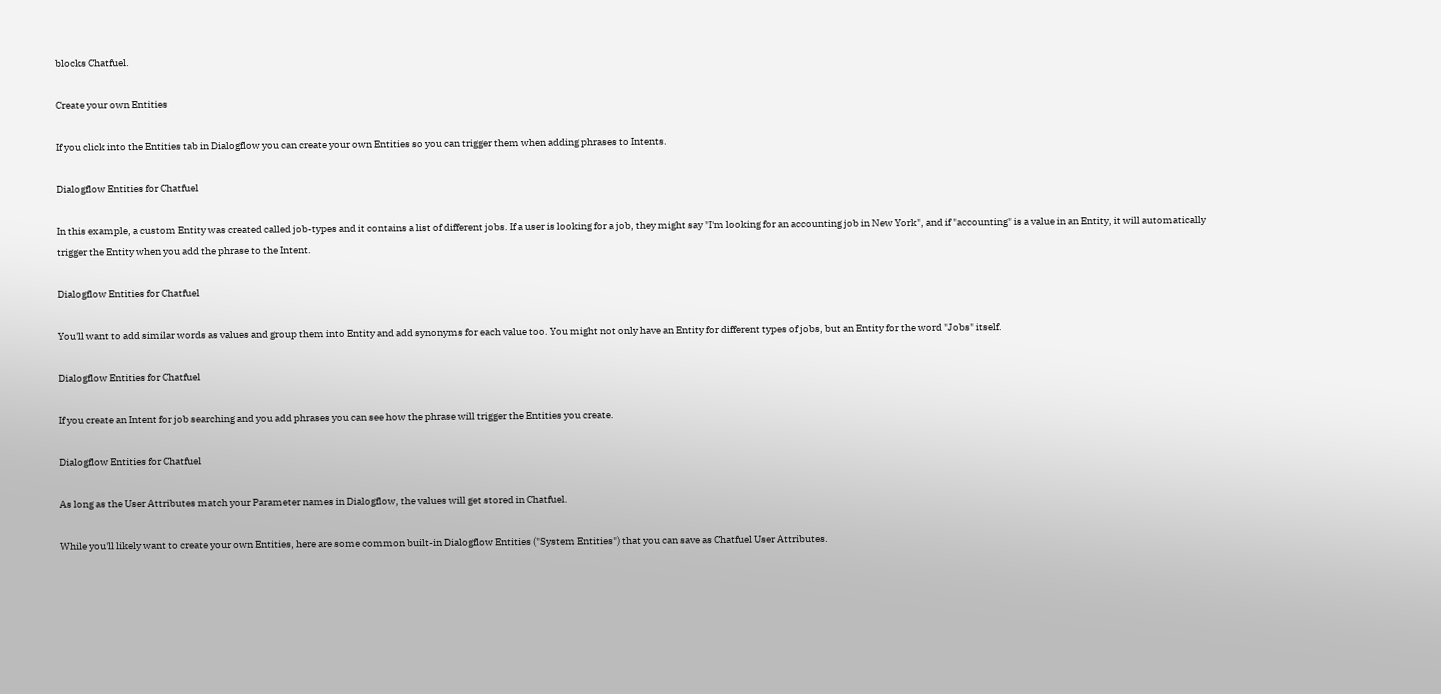blocks Chatfuel.

Create your own Entities

If you click into the Entities tab in Dialogflow you can create your own Entities so you can trigger them when adding phrases to Intents.

Dialogflow Entities for Chatfuel

In this example, a custom Entity was created called job-types and it contains a list of different jobs. If a user is looking for a job, they might say "I'm looking for an accounting job in New York", and if "accounting" is a value in an Entity, it will automatically trigger the Entity when you add the phrase to the Intent.

Dialogflow Entities for Chatfuel

You'll want to add similar words as values and group them into Entity and add synonyms for each value too. You might not only have an Entity for different types of jobs, but an Entity for the word "Jobs" itself.

Dialogflow Entities for Chatfuel

If you create an Intent for job searching and you add phrases you can see how the phrase will trigger the Entities you create.

Dialogflow Entities for Chatfuel

As long as the User Attributes match your Parameter names in Dialogflow, the values will get stored in Chatfuel.

While you'll likely want to create your own Entities, here are some common built-in Dialogflow Entities ("System Entities") that you can save as Chatfuel User Attributes.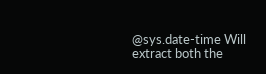@sys.date-time Will extract both the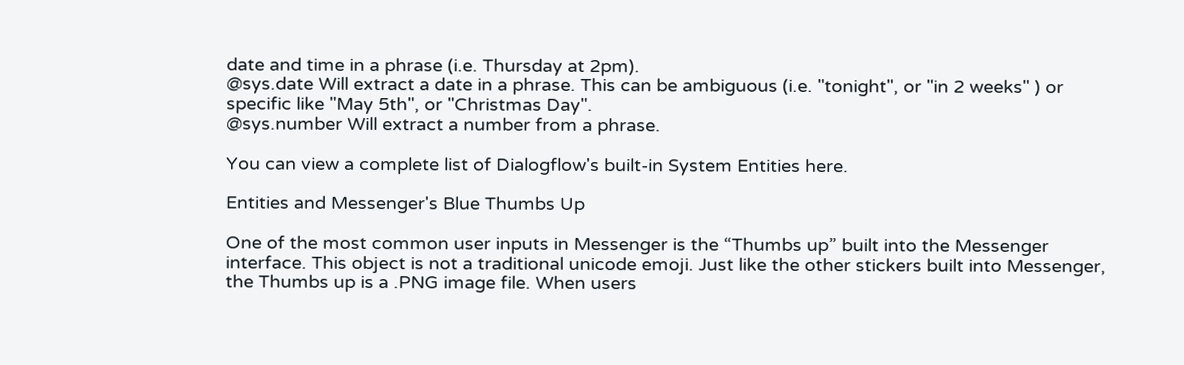date and time in a phrase (i.e. Thursday at 2pm).
@sys.date Will extract a date in a phrase. This can be ambiguous (i.e. "tonight", or "in 2 weeks" ) or specific like "May 5th", or "Christmas Day".
@sys.number Will extract a number from a phrase.

You can view a complete list of Dialogflow's built-in System Entities here.

Entities and Messenger's Blue Thumbs Up

One of the most common user inputs in Messenger is the “Thumbs up” built into the Messenger interface. This object is not a traditional unicode emoji. Just like the other stickers built into Messenger, the Thumbs up is a .PNG image file. When users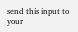send this input to your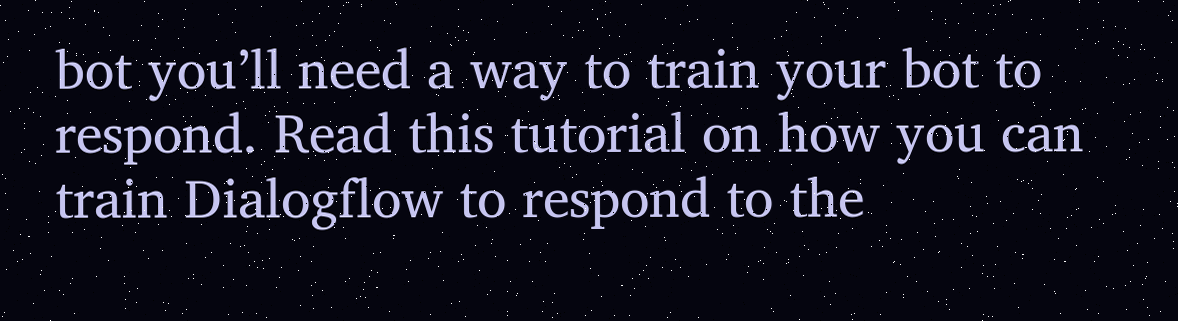bot you’ll need a way to train your bot to respond. Read this tutorial on how you can train Dialogflow to respond to the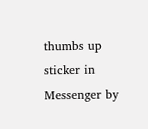thumbs up sticker in Messenger by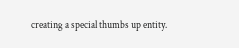creating a special thumbs up entity.